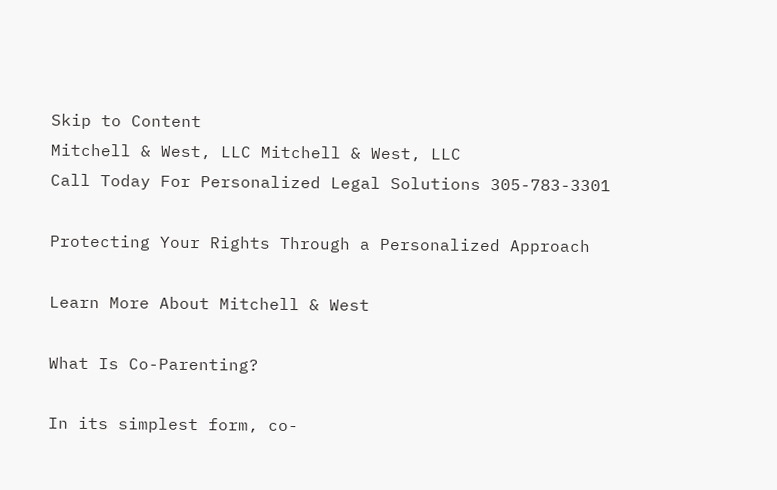Skip to Content
Mitchell & West, LLC Mitchell & West, LLC
Call Today For Personalized Legal Solutions 305-783-3301

Protecting Your Rights Through a Personalized Approach

Learn More About Mitchell & West

What Is Co-Parenting?

In its simplest form, co-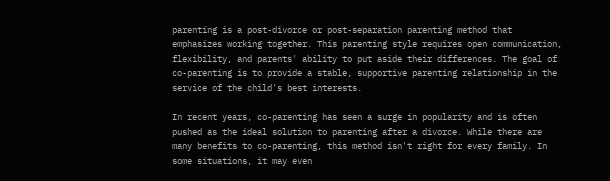parenting is a post-divorce or post-separation parenting method that emphasizes working together. This parenting style requires open communication, flexibility, and parents' ability to put aside their differences. The goal of co-parenting is to provide a stable, supportive parenting relationship in the service of the child's best interests.

In recent years, co-parenting has seen a surge in popularity and is often pushed as the ideal solution to parenting after a divorce. While there are many benefits to co-parenting, this method isn't right for every family. In some situations, it may even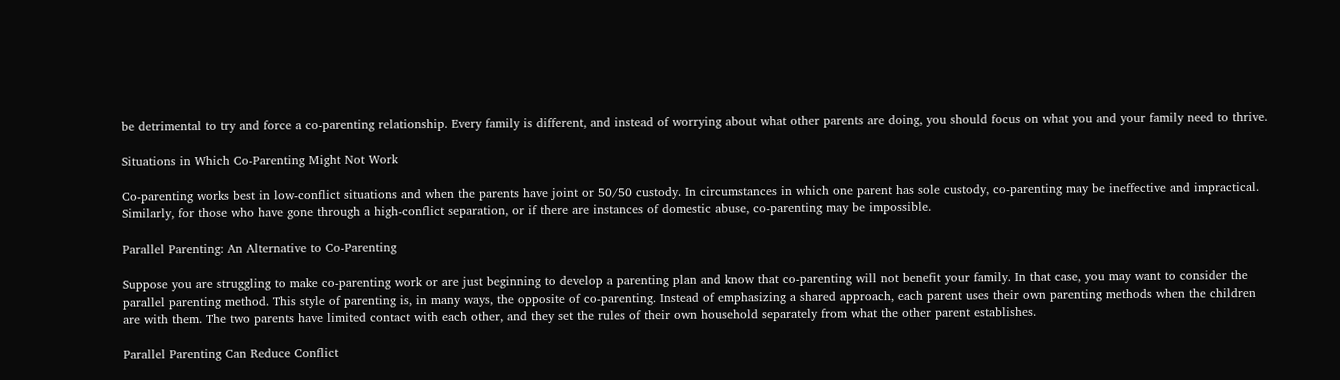be detrimental to try and force a co-parenting relationship. Every family is different, and instead of worrying about what other parents are doing, you should focus on what you and your family need to thrive.

Situations in Which Co-Parenting Might Not Work

Co-parenting works best in low-conflict situations and when the parents have joint or 50/50 custody. In circumstances in which one parent has sole custody, co-parenting may be ineffective and impractical. Similarly, for those who have gone through a high-conflict separation, or if there are instances of domestic abuse, co-parenting may be impossible.

Parallel Parenting: An Alternative to Co-Parenting

Suppose you are struggling to make co-parenting work or are just beginning to develop a parenting plan and know that co-parenting will not benefit your family. In that case, you may want to consider the parallel parenting method. This style of parenting is, in many ways, the opposite of co-parenting. Instead of emphasizing a shared approach, each parent uses their own parenting methods when the children are with them. The two parents have limited contact with each other, and they set the rules of their own household separately from what the other parent establishes.

Parallel Parenting Can Reduce Conflict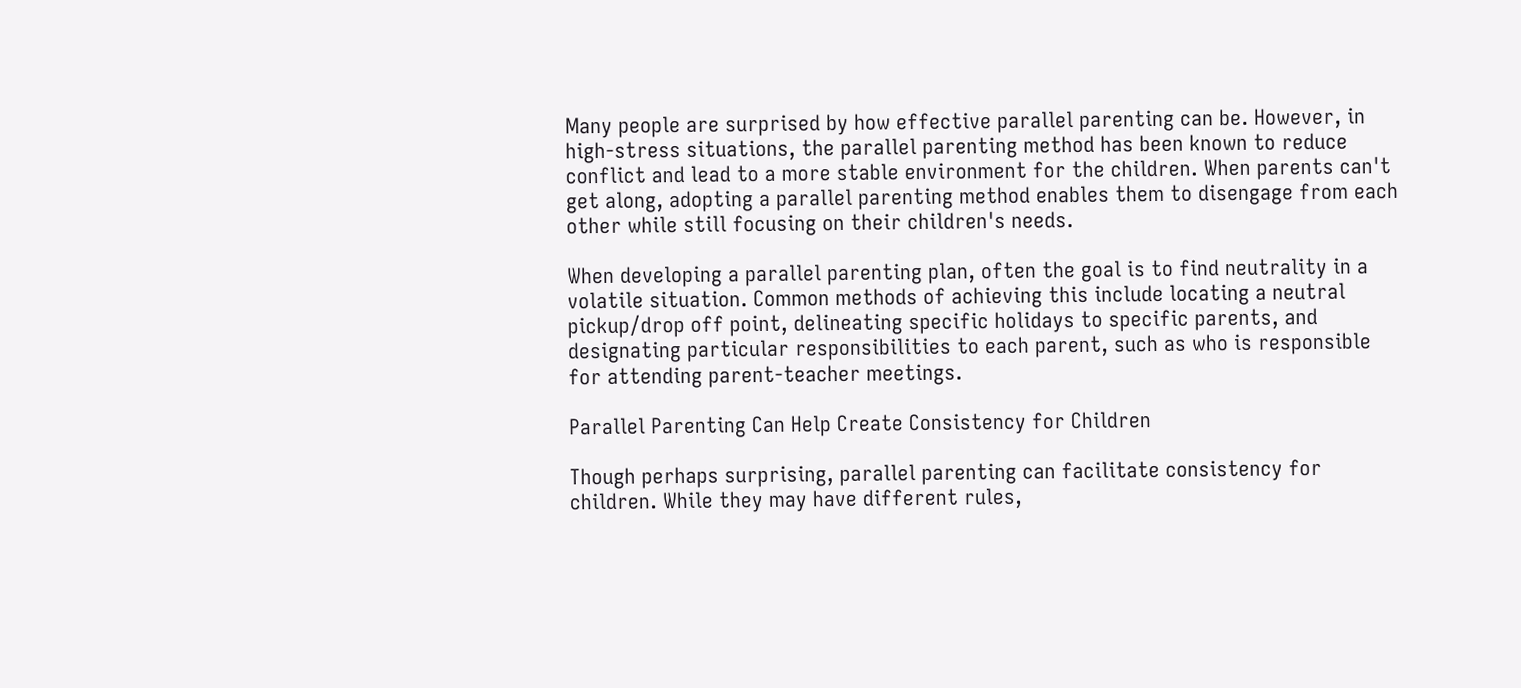Many people are surprised by how effective parallel parenting can be. However, in high-stress situations, the parallel parenting method has been known to reduce conflict and lead to a more stable environment for the children. When parents can't get along, adopting a parallel parenting method enables them to disengage from each other while still focusing on their children's needs.

When developing a parallel parenting plan, often the goal is to find neutrality in a volatile situation. Common methods of achieving this include locating a neutral pickup/drop off point, delineating specific holidays to specific parents, and designating particular responsibilities to each parent, such as who is responsible for attending parent-teacher meetings.

Parallel Parenting Can Help Create Consistency for Children

Though perhaps surprising, parallel parenting can facilitate consistency for children. While they may have different rules,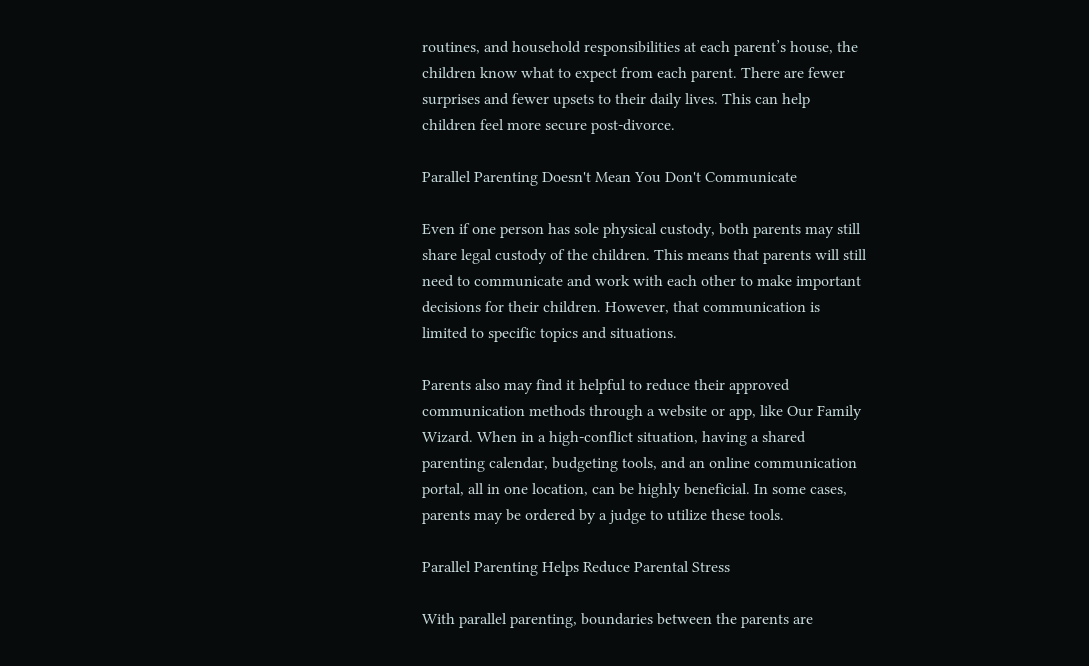routines, and household responsibilities at each parent’s house, the children know what to expect from each parent. There are fewer surprises and fewer upsets to their daily lives. This can help children feel more secure post-divorce.

Parallel Parenting Doesn't Mean You Don't Communicate

Even if one person has sole physical custody, both parents may still share legal custody of the children. This means that parents will still need to communicate and work with each other to make important decisions for their children. However, that communication is limited to specific topics and situations.

Parents also may find it helpful to reduce their approved communication methods through a website or app, like Our Family Wizard. When in a high-conflict situation, having a shared parenting calendar, budgeting tools, and an online communication portal, all in one location, can be highly beneficial. In some cases, parents may be ordered by a judge to utilize these tools.

Parallel Parenting Helps Reduce Parental Stress

With parallel parenting, boundaries between the parents are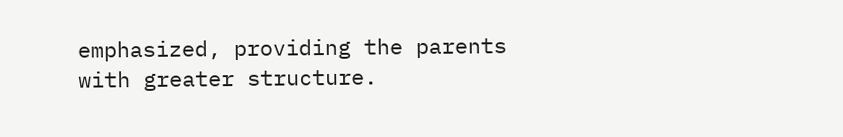emphasized, providing the parents with greater structure.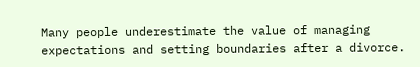Many people underestimate the value of managing expectations and setting boundaries after a divorce.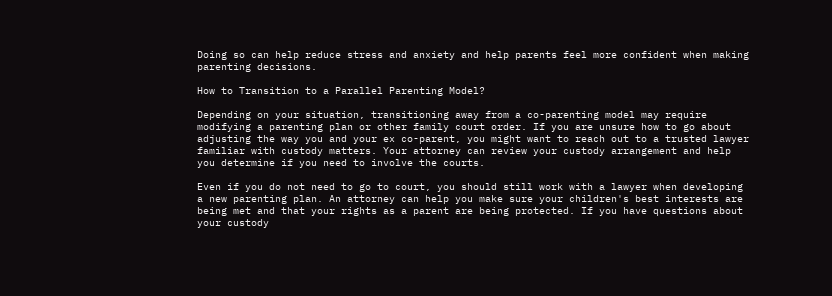Doing so can help reduce stress and anxiety and help parents feel more confident when making parenting decisions.

How to Transition to a Parallel Parenting Model?

Depending on your situation, transitioning away from a co-parenting model may require modifying a parenting plan or other family court order. If you are unsure how to go about adjusting the way you and your ex co-parent, you might want to reach out to a trusted lawyer familiar with custody matters. Your attorney can review your custody arrangement and help you determine if you need to involve the courts.

Even if you do not need to go to court, you should still work with a lawyer when developing a new parenting plan. An attorney can help you make sure your children's best interests are being met and that your rights as a parent are being protected. If you have questions about your custody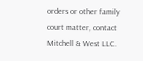orders or other family court matter, contact Mitchell & West LLC.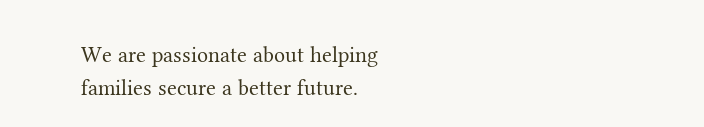We are passionate about helping families secure a better future.